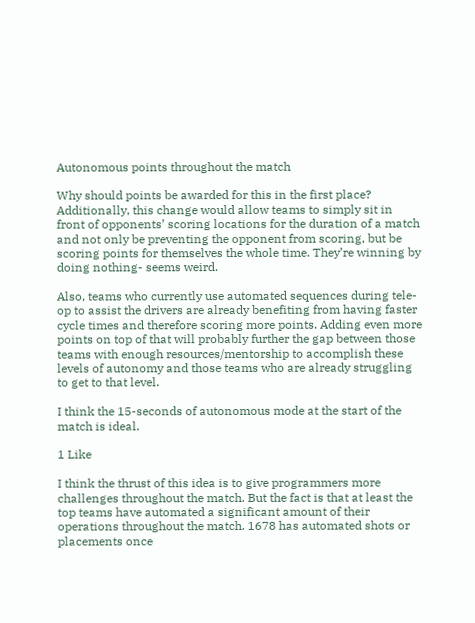Autonomous points throughout the match

Why should points be awarded for this in the first place? Additionally, this change would allow teams to simply sit in front of opponents’ scoring locations for the duration of a match and not only be preventing the opponent from scoring, but be scoring points for themselves the whole time. They’re winning by doing nothing- seems weird.

Also, teams who currently use automated sequences during tele-op to assist the drivers are already benefiting from having faster cycle times and therefore scoring more points. Adding even more points on top of that will probably further the gap between those teams with enough resources/mentorship to accomplish these levels of autonomy and those teams who are already struggling to get to that level.

I think the 15-seconds of autonomous mode at the start of the match is ideal.

1 Like

I think the thrust of this idea is to give programmers more challenges throughout the match. But the fact is that at least the top teams have automated a significant amount of their operations throughout the match. 1678 has automated shots or placements once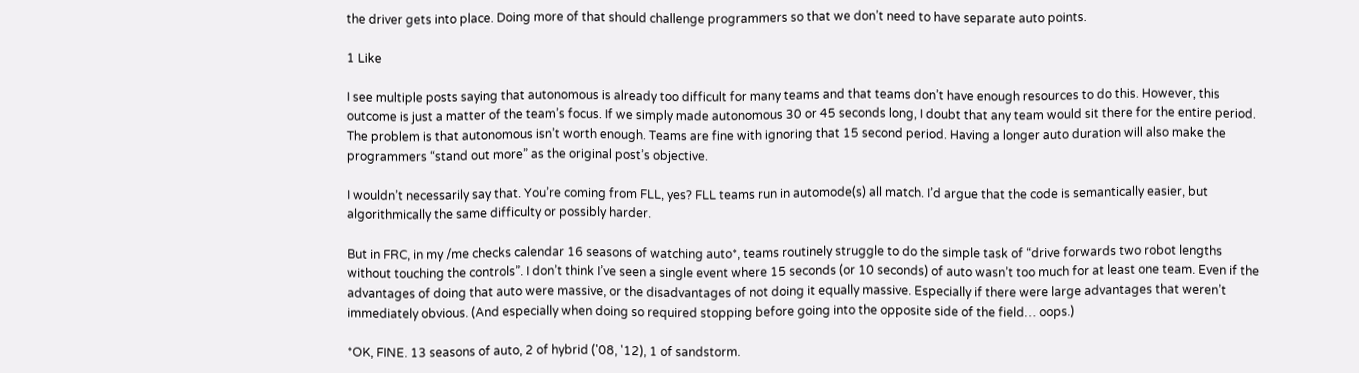the driver gets into place. Doing more of that should challenge programmers so that we don’t need to have separate auto points.

1 Like

I see multiple posts saying that autonomous is already too difficult for many teams and that teams don’t have enough resources to do this. However, this outcome is just a matter of the team’s focus. If we simply made autonomous 30 or 45 seconds long, I doubt that any team would sit there for the entire period. The problem is that autonomous isn’t worth enough. Teams are fine with ignoring that 15 second period. Having a longer auto duration will also make the programmers “stand out more” as the original post’s objective.

I wouldn’t necessarily say that. You’re coming from FLL, yes? FLL teams run in automode(s) all match. I’d argue that the code is semantically easier, but algorithmically the same difficulty or possibly harder.

But in FRC, in my /me checks calendar 16 seasons of watching auto*, teams routinely struggle to do the simple task of “drive forwards two robot lengths without touching the controls”. I don’t think I’ve seen a single event where 15 seconds (or 10 seconds) of auto wasn’t too much for at least one team. Even if the advantages of doing that auto were massive, or the disadvantages of not doing it equally massive. Especially if there were large advantages that weren’t immediately obvious. (And especially when doing so required stopping before going into the opposite side of the field… oops.)

*OK, FINE. 13 seasons of auto, 2 of hybrid ('08, '12), 1 of sandstorm.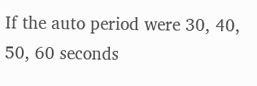If the auto period were 30, 40, 50, 60 seconds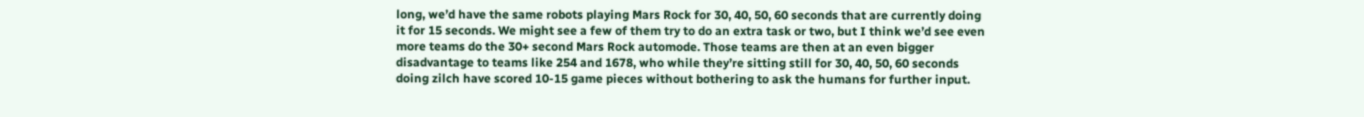long, we’d have the same robots playing Mars Rock for 30, 40, 50, 60 seconds that are currently doing it for 15 seconds. We might see a few of them try to do an extra task or two, but I think we’d see even more teams do the 30+ second Mars Rock automode. Those teams are then at an even bigger disadvantage to teams like 254 and 1678, who while they’re sitting still for 30, 40, 50, 60 seconds doing zilch have scored 10-15 game pieces without bothering to ask the humans for further input.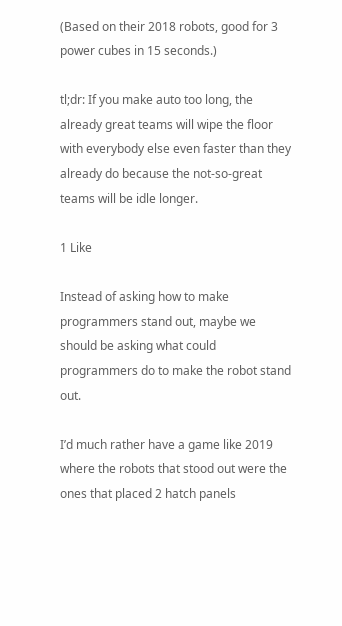(Based on their 2018 robots, good for 3 power cubes in 15 seconds.)

tl;dr: If you make auto too long, the already great teams will wipe the floor with everybody else even faster than they already do because the not-so-great teams will be idle longer.

1 Like

Instead of asking how to make programmers stand out, maybe we should be asking what could programmers do to make the robot stand out.

I’d much rather have a game like 2019 where the robots that stood out were the ones that placed 2 hatch panels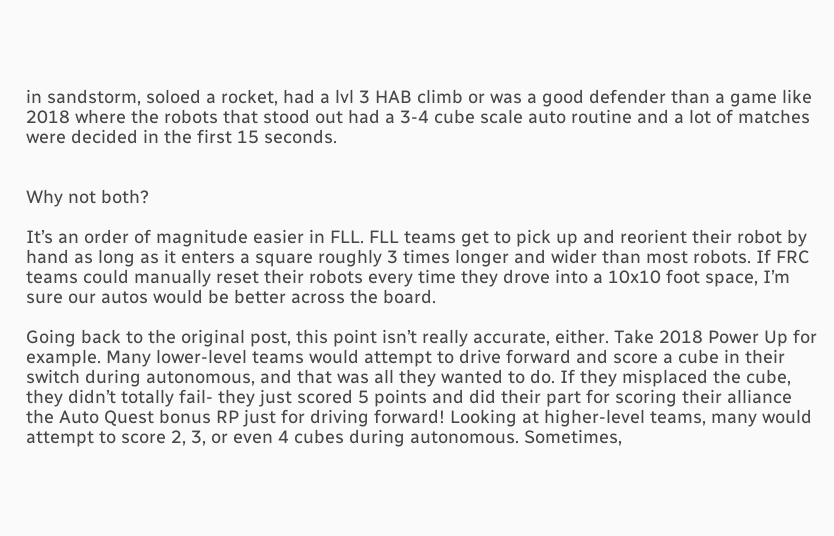in sandstorm, soloed a rocket, had a lvl 3 HAB climb or was a good defender than a game like 2018 where the robots that stood out had a 3-4 cube scale auto routine and a lot of matches were decided in the first 15 seconds.


Why not both?

It’s an order of magnitude easier in FLL. FLL teams get to pick up and reorient their robot by hand as long as it enters a square roughly 3 times longer and wider than most robots. If FRC teams could manually reset their robots every time they drove into a 10x10 foot space, I’m sure our autos would be better across the board.

Going back to the original post, this point isn’t really accurate, either. Take 2018 Power Up for example. Many lower-level teams would attempt to drive forward and score a cube in their switch during autonomous, and that was all they wanted to do. If they misplaced the cube, they didn’t totally fail- they just scored 5 points and did their part for scoring their alliance the Auto Quest bonus RP just for driving forward! Looking at higher-level teams, many would attempt to score 2, 3, or even 4 cubes during autonomous. Sometimes,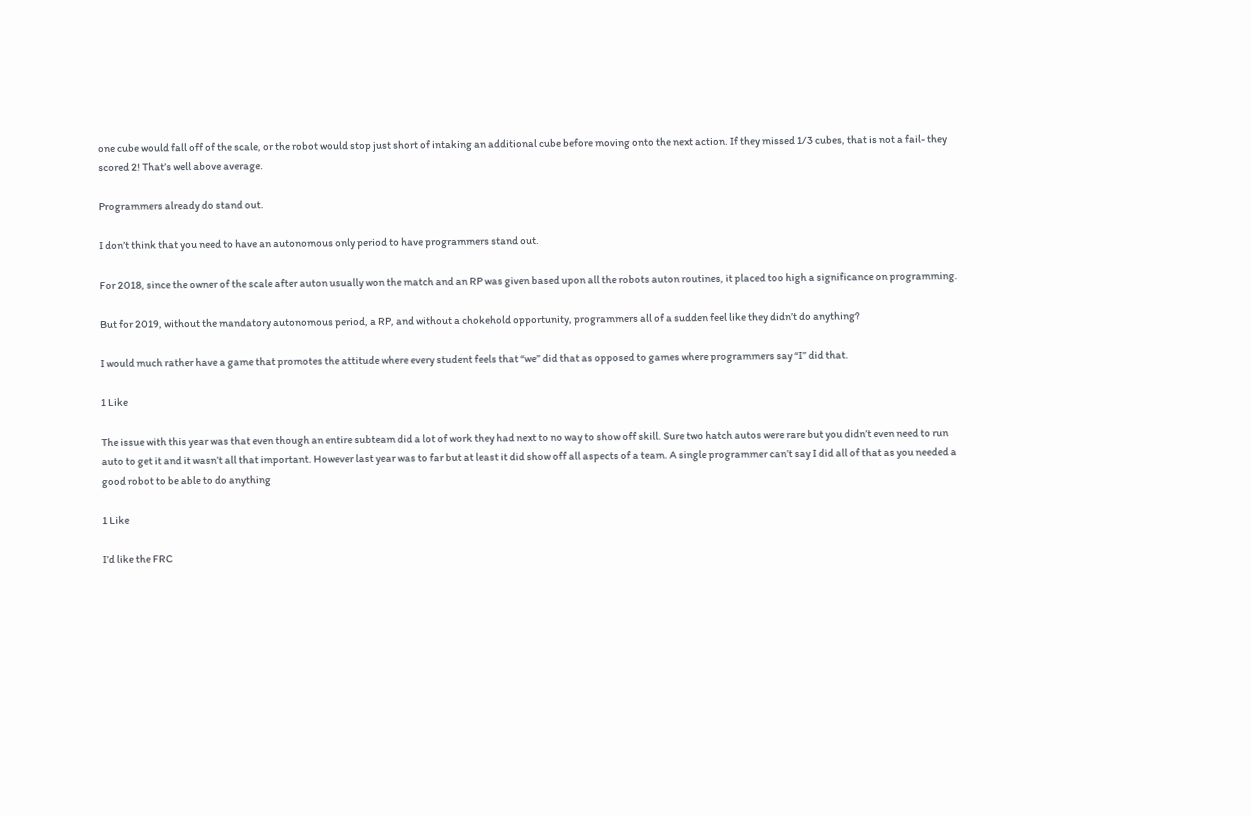one cube would fall off of the scale, or the robot would stop just short of intaking an additional cube before moving onto the next action. If they missed 1/3 cubes, that is not a fail- they scored 2! That’s well above average.

Programmers already do stand out.

I don’t think that you need to have an autonomous only period to have programmers stand out.

For 2018, since the owner of the scale after auton usually won the match and an RP was given based upon all the robots auton routines, it placed too high a significance on programming.

But for 2019, without the mandatory autonomous period, a RP, and without a chokehold opportunity, programmers all of a sudden feel like they didn’t do anything?

I would much rather have a game that promotes the attitude where every student feels that “we” did that as opposed to games where programmers say “I” did that.

1 Like

The issue with this year was that even though an entire subteam did a lot of work they had next to no way to show off skill. Sure two hatch autos were rare but you didn’t even need to run auto to get it and it wasn’t all that important. However last year was to far but at least it did show off all aspects of a team. A single programmer can’t say I did all of that as you needed a good robot to be able to do anything

1 Like

I’d like the FRC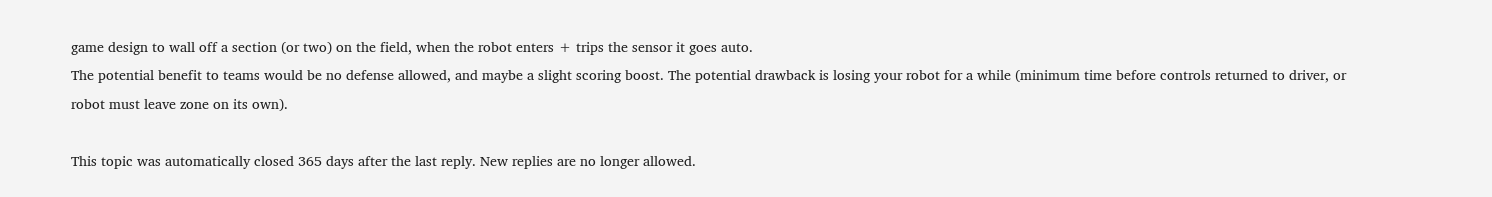game design to wall off a section (or two) on the field, when the robot enters + trips the sensor it goes auto.
The potential benefit to teams would be no defense allowed, and maybe a slight scoring boost. The potential drawback is losing your robot for a while (minimum time before controls returned to driver, or robot must leave zone on its own).

This topic was automatically closed 365 days after the last reply. New replies are no longer allowed.